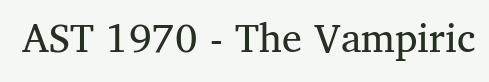AST 1970 - The Vampiric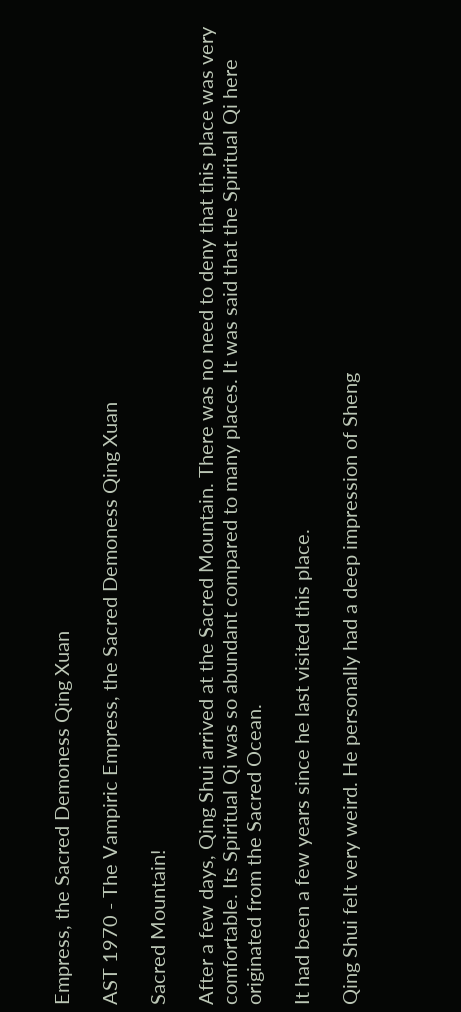Empress, the Sacred Demoness Qing Xuan

AST 1970 - The Vampiric Empress, the Sacred Demoness Qing Xuan

Sacred Mountain!

After a few days, Qing Shui arrived at the Sacred Mountain. There was no need to deny that this place was very comfortable. Its Spiritual Qi was so abundant compared to many places. It was said that the Spiritual Qi here originated from the Sacred Ocean.

It had been a few years since he last visited this place.

Qing Shui felt very weird. He personally had a deep impression of Sheng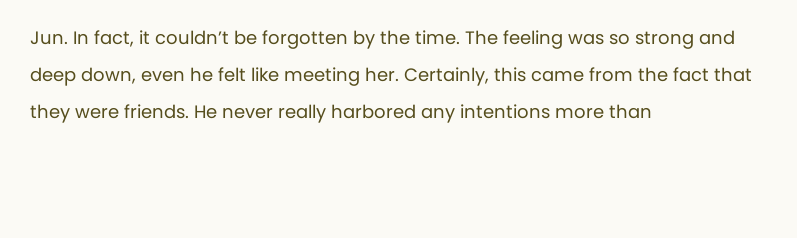Jun. In fact, it couldn’t be forgotten by the time. The feeling was so strong and deep down, even he felt like meeting her. Certainly, this came from the fact that they were friends. He never really harbored any intentions more than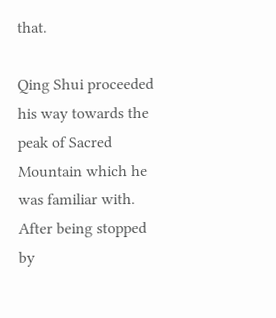that.

Qing Shui proceeded his way towards the peak of Sacred Mountain which he was familiar with. After being stopped by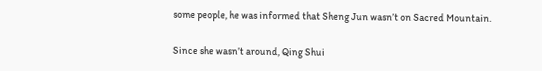some people, he was informed that Sheng Jun wasn’t on Sacred Mountain.

Since she wasn’t around, Qing Shui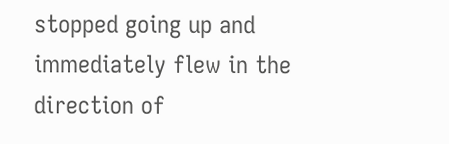stopped going up and immediately flew in the direction of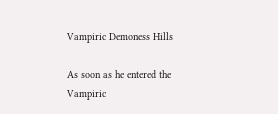Vampiric Demoness Hills

As soon as he entered the Vampiric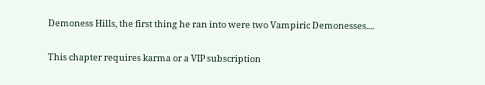Demoness Hills, the first thing he ran into were two Vampiric Demonesses....

This chapter requires karma or a VIP subscription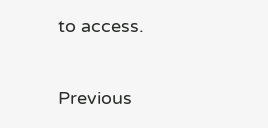to access.

Previous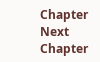Chapter Next Chapter